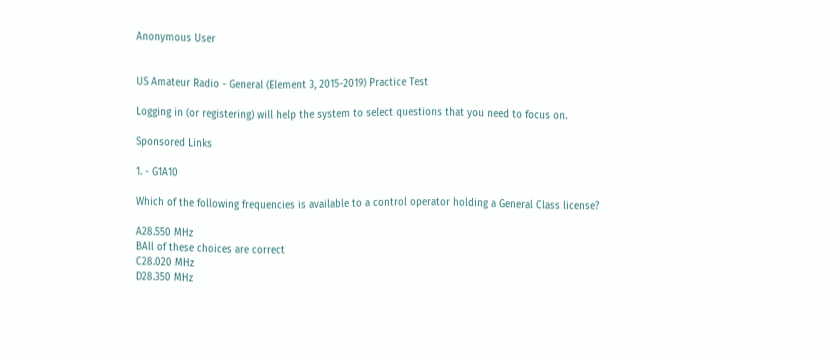Anonymous User


US Amateur Radio - General (Element 3, 2015-2019) Practice Test

Logging in (or registering) will help the system to select questions that you need to focus on.

Sponsored Links

1. - G1A10

Which of the following frequencies is available to a control operator holding a General Class license?

A28.550 MHz
BAll of these choices are correct
C28.020 MHz
D28.350 MHz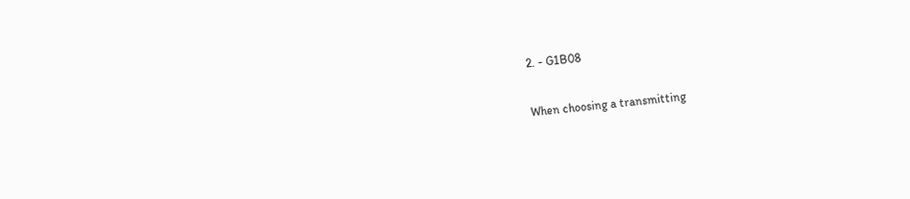2. - G1B08

When choosing a transmitting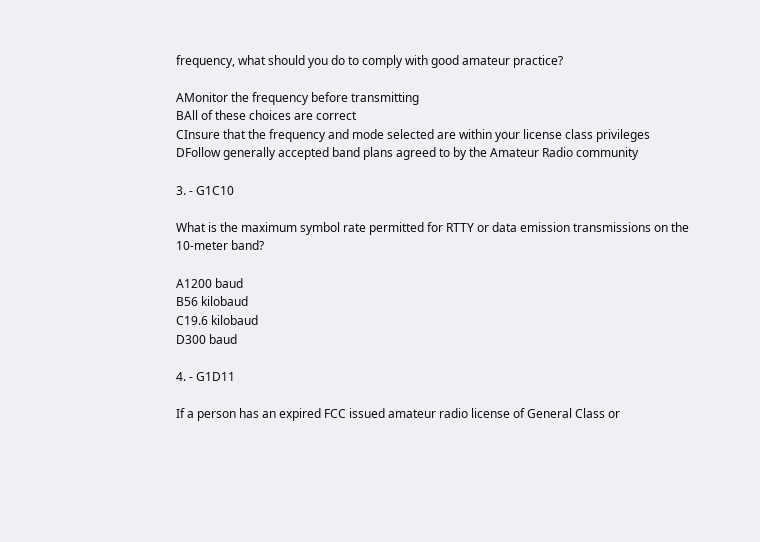frequency, what should you do to comply with good amateur practice?

AMonitor the frequency before transmitting
BAll of these choices are correct
CInsure that the frequency and mode selected are within your license class privileges
DFollow generally accepted band plans agreed to by the Amateur Radio community

3. - G1C10

What is the maximum symbol rate permitted for RTTY or data emission transmissions on the 10-meter band?

A1200 baud
B56 kilobaud
C19.6 kilobaud
D300 baud

4. - G1D11

If a person has an expired FCC issued amateur radio license of General Class or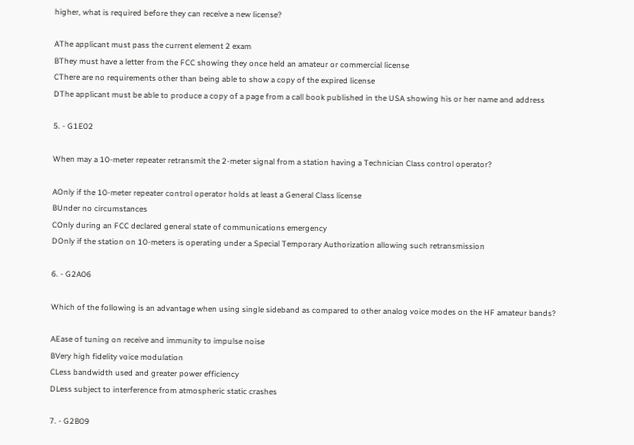higher, what is required before they can receive a new license?

AThe applicant must pass the current element 2 exam
BThey must have a letter from the FCC showing they once held an amateur or commercial license
CThere are no requirements other than being able to show a copy of the expired license
DThe applicant must be able to produce a copy of a page from a call book published in the USA showing his or her name and address

5. - G1E02

When may a 10-meter repeater retransmit the 2-meter signal from a station having a Technician Class control operator?

AOnly if the 10-meter repeater control operator holds at least a General Class license
BUnder no circumstances
COnly during an FCC declared general state of communications emergency
DOnly if the station on 10-meters is operating under a Special Temporary Authorization allowing such retransmission

6. - G2A06

Which of the following is an advantage when using single sideband as compared to other analog voice modes on the HF amateur bands?

AEase of tuning on receive and immunity to impulse noise
BVery high fidelity voice modulation
CLess bandwidth used and greater power efficiency
DLess subject to interference from atmospheric static crashes

7. - G2B09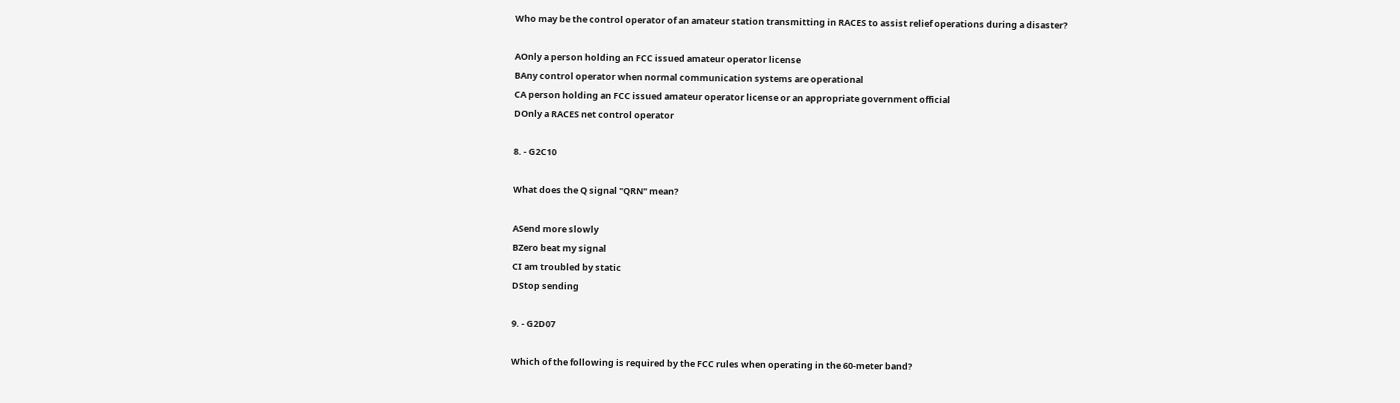Who may be the control operator of an amateur station transmitting in RACES to assist relief operations during a disaster?

AOnly a person holding an FCC issued amateur operator license
BAny control operator when normal communication systems are operational
CA person holding an FCC issued amateur operator license or an appropriate government official
DOnly a RACES net control operator

8. - G2C10

What does the Q signal "QRN" mean?

ASend more slowly
BZero beat my signal
CI am troubled by static
DStop sending

9. - G2D07

Which of the following is required by the FCC rules when operating in the 60-meter band?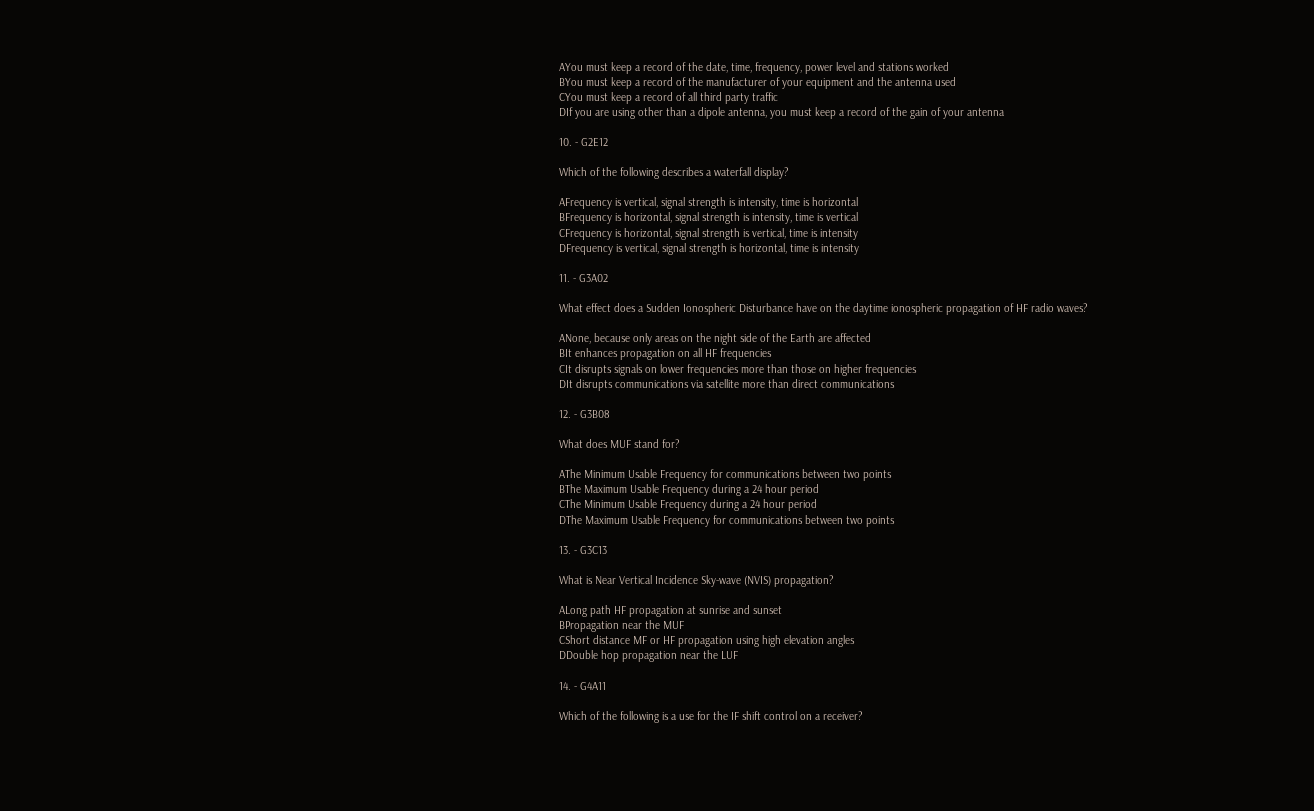AYou must keep a record of the date, time, frequency, power level and stations worked
BYou must keep a record of the manufacturer of your equipment and the antenna used
CYou must keep a record of all third party traffic
DIf you are using other than a dipole antenna, you must keep a record of the gain of your antenna

10. - G2E12

Which of the following describes a waterfall display?

AFrequency is vertical, signal strength is intensity, time is horizontal
BFrequency is horizontal, signal strength is intensity, time is vertical
CFrequency is horizontal, signal strength is vertical, time is intensity
DFrequency is vertical, signal strength is horizontal, time is intensity

11. - G3A02

What effect does a Sudden Ionospheric Disturbance have on the daytime ionospheric propagation of HF radio waves?

ANone, because only areas on the night side of the Earth are affected
BIt enhances propagation on all HF frequencies
CIt disrupts signals on lower frequencies more than those on higher frequencies
DIt disrupts communications via satellite more than direct communications

12. - G3B08

What does MUF stand for?

AThe Minimum Usable Frequency for communications between two points
BThe Maximum Usable Frequency during a 24 hour period
CThe Minimum Usable Frequency during a 24 hour period
DThe Maximum Usable Frequency for communications between two points

13. - G3C13

What is Near Vertical Incidence Sky-wave (NVIS) propagation?

ALong path HF propagation at sunrise and sunset
BPropagation near the MUF
CShort distance MF or HF propagation using high elevation angles
DDouble hop propagation near the LUF

14. - G4A11

Which of the following is a use for the IF shift control on a receiver?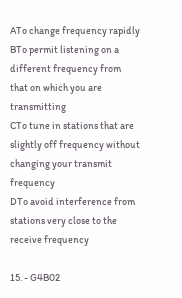ATo change frequency rapidly
BTo permit listening on a different frequency from that on which you are transmitting
CTo tune in stations that are slightly off frequency without changing your transmit frequency
DTo avoid interference from stations very close to the receive frequency

15. - G4B02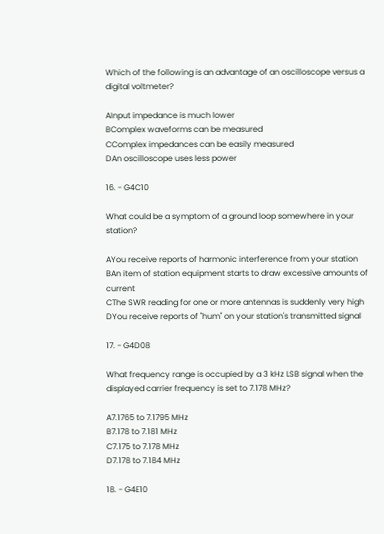Which of the following is an advantage of an oscilloscope versus a digital voltmeter?

AInput impedance is much lower
BComplex waveforms can be measured
CComplex impedances can be easily measured
DAn oscilloscope uses less power

16. - G4C10

What could be a symptom of a ground loop somewhere in your station?

AYou receive reports of harmonic interference from your station
BAn item of station equipment starts to draw excessive amounts of current
CThe SWR reading for one or more antennas is suddenly very high
DYou receive reports of "hum" on your station's transmitted signal

17. - G4D08

What frequency range is occupied by a 3 kHz LSB signal when the displayed carrier frequency is set to 7.178 MHz?

A7.1765 to 7.1795 MHz
B7.178 to 7.181 MHz
C7.175 to 7.178 MHz
D7.178 to 7.184 MHz

18. - G4E10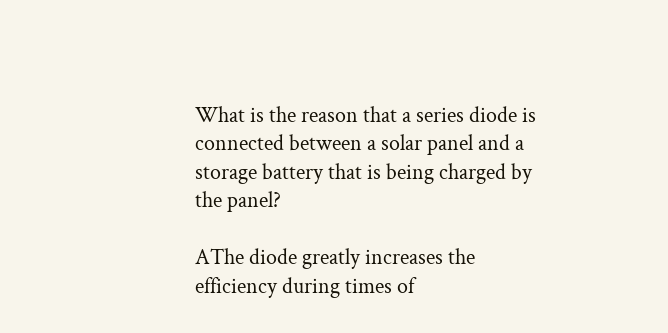What is the reason that a series diode is connected between a solar panel and a storage battery that is being charged by the panel?

AThe diode greatly increases the efficiency during times of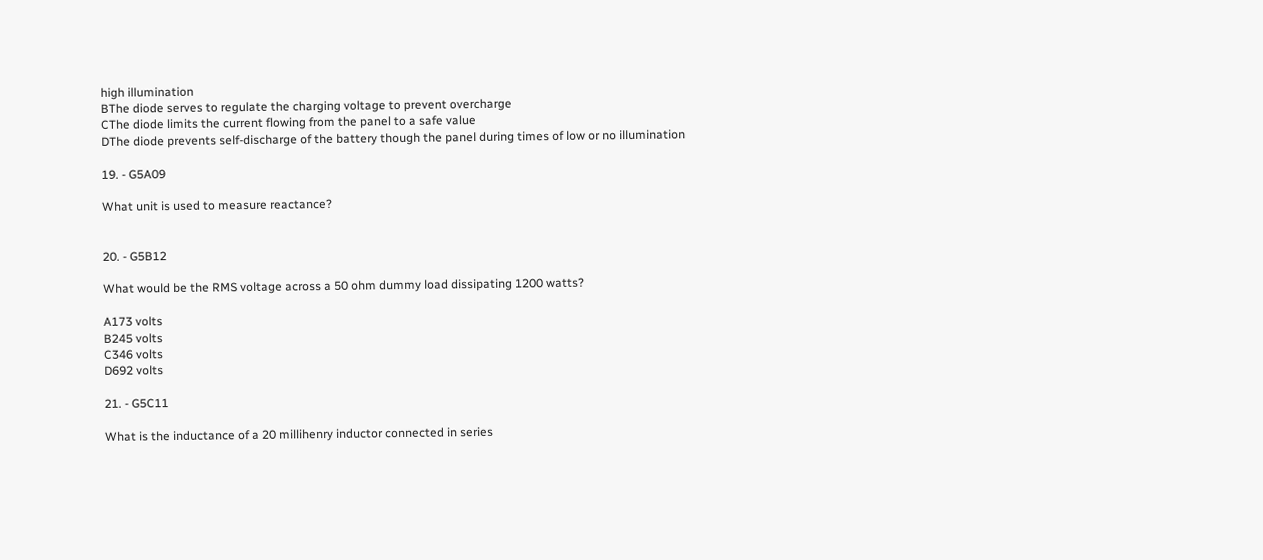high illumination
BThe diode serves to regulate the charging voltage to prevent overcharge
CThe diode limits the current flowing from the panel to a safe value
DThe diode prevents self-discharge of the battery though the panel during times of low or no illumination

19. - G5A09

What unit is used to measure reactance?


20. - G5B12

What would be the RMS voltage across a 50 ohm dummy load dissipating 1200 watts?

A173 volts
B245 volts
C346 volts
D692 volts

21. - G5C11

What is the inductance of a 20 millihenry inductor connected in series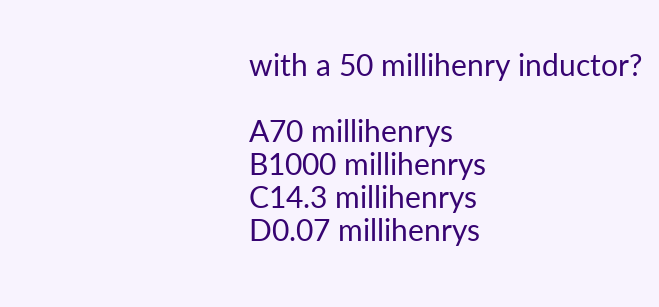with a 50 millihenry inductor?

A70 millihenrys
B1000 millihenrys
C14.3 millihenrys
D0.07 millihenrys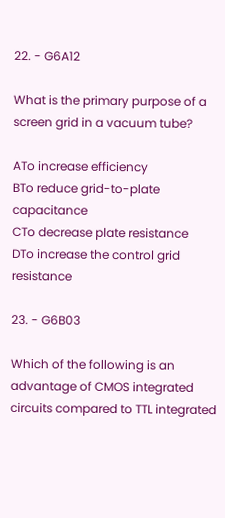22. - G6A12

What is the primary purpose of a screen grid in a vacuum tube?

ATo increase efficiency
BTo reduce grid-to-plate capacitance
CTo decrease plate resistance
DTo increase the control grid resistance

23. - G6B03

Which of the following is an advantage of CMOS integrated circuits compared to TTL integrated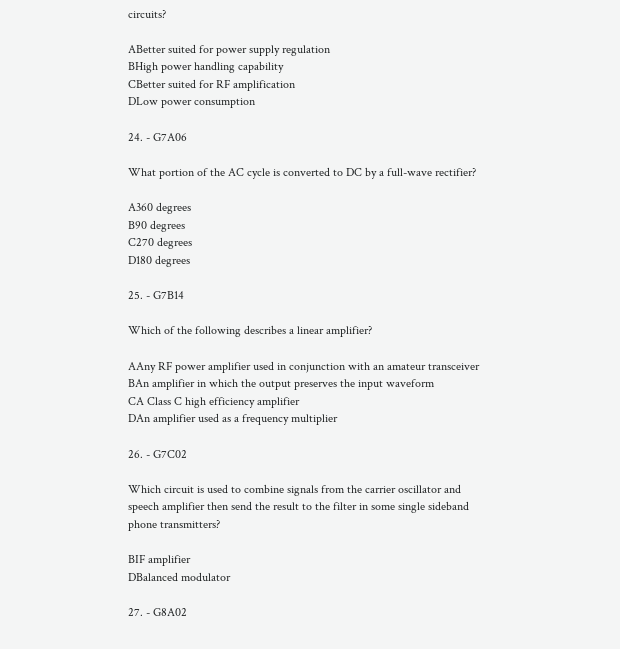circuits?

ABetter suited for power supply regulation
BHigh power handling capability
CBetter suited for RF amplification
DLow power consumption

24. - G7A06

What portion of the AC cycle is converted to DC by a full-wave rectifier?

A360 degrees
B90 degrees
C270 degrees
D180 degrees

25. - G7B14

Which of the following describes a linear amplifier?

AAny RF power amplifier used in conjunction with an amateur transceiver
BAn amplifier in which the output preserves the input waveform
CA Class C high efficiency amplifier
DAn amplifier used as a frequency multiplier

26. - G7C02

Which circuit is used to combine signals from the carrier oscillator and speech amplifier then send the result to the filter in some single sideband phone transmitters?

BIF amplifier
DBalanced modulator

27. - G8A02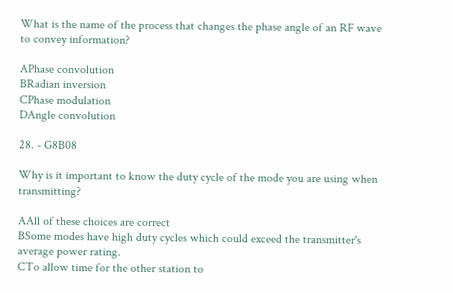What is the name of the process that changes the phase angle of an RF wave to convey information?

APhase convolution
BRadian inversion
CPhase modulation
DAngle convolution

28. - G8B08

Why is it important to know the duty cycle of the mode you are using when transmitting?

AAll of these choices are correct
BSome modes have high duty cycles which could exceed the transmitter's average power rating.
CTo allow time for the other station to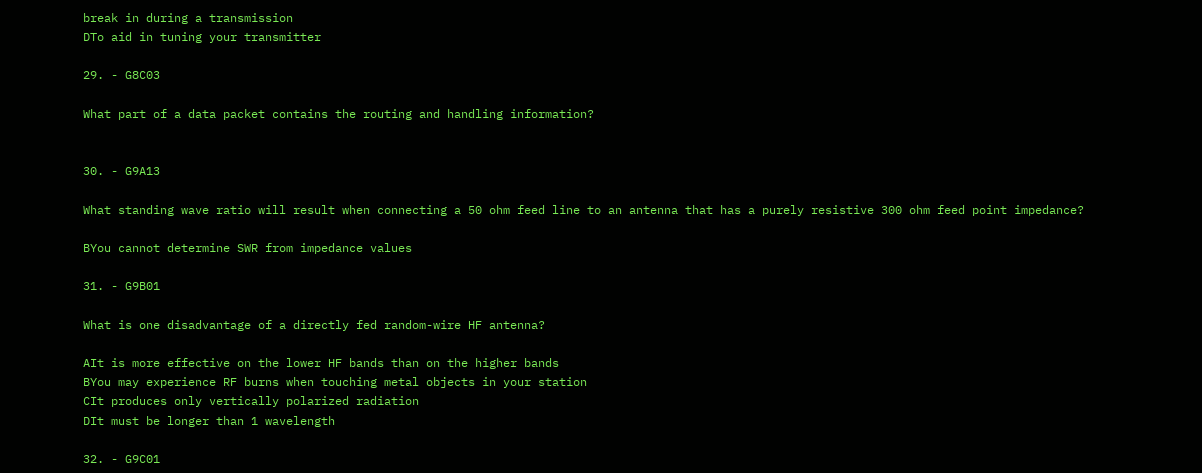break in during a transmission
DTo aid in tuning your transmitter

29. - G8C03

What part of a data packet contains the routing and handling information?


30. - G9A13

What standing wave ratio will result when connecting a 50 ohm feed line to an antenna that has a purely resistive 300 ohm feed point impedance?

BYou cannot determine SWR from impedance values

31. - G9B01

What is one disadvantage of a directly fed random-wire HF antenna?

AIt is more effective on the lower HF bands than on the higher bands
BYou may experience RF burns when touching metal objects in your station
CIt produces only vertically polarized radiation
DIt must be longer than 1 wavelength

32. - G9C01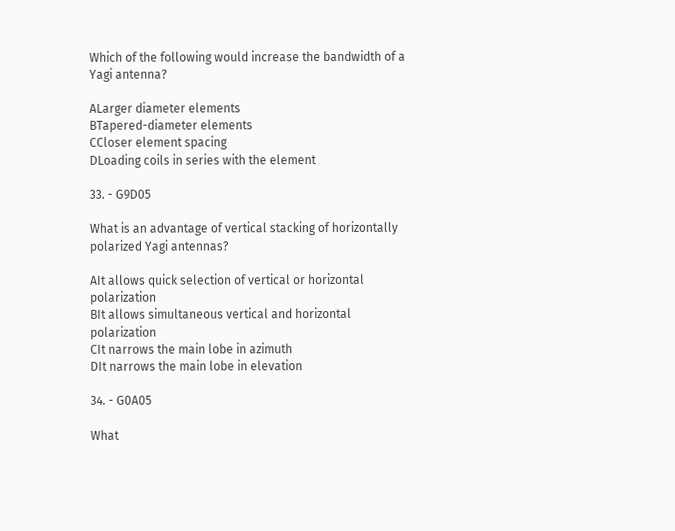Which of the following would increase the bandwidth of a Yagi antenna?

ALarger diameter elements
BTapered-diameter elements
CCloser element spacing
DLoading coils in series with the element

33. - G9D05

What is an advantage of vertical stacking of horizontally polarized Yagi antennas?

AIt allows quick selection of vertical or horizontal polarization
BIt allows simultaneous vertical and horizontal polarization
CIt narrows the main lobe in azimuth
DIt narrows the main lobe in elevation

34. - G0A05

What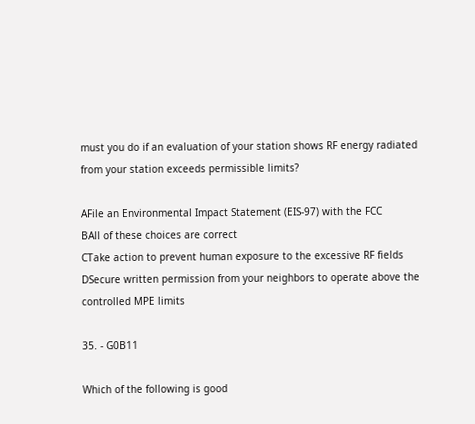must you do if an evaluation of your station shows RF energy radiated from your station exceeds permissible limits?

AFile an Environmental Impact Statement (EIS-97) with the FCC
BAll of these choices are correct
CTake action to prevent human exposure to the excessive RF fields
DSecure written permission from your neighbors to operate above the controlled MPE limits

35. - G0B11

Which of the following is good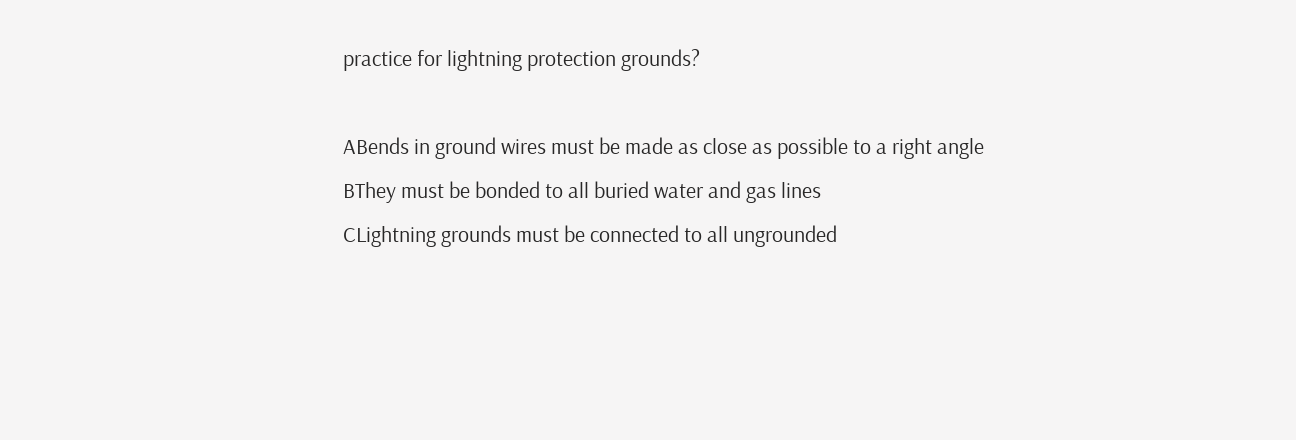practice for lightning protection grounds?

ABends in ground wires must be made as close as possible to a right angle
BThey must be bonded to all buried water and gas lines
CLightning grounds must be connected to all ungrounded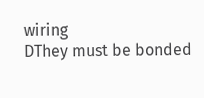wiring
DThey must be bonded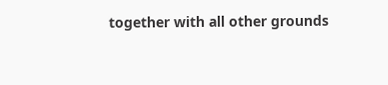together with all other grounds